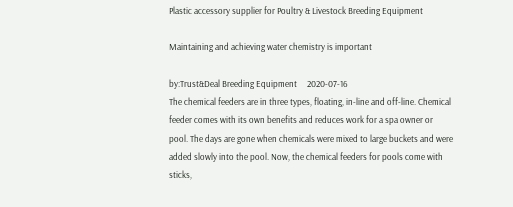Plastic accessory supplier for Poultry & Livestock Breeding Equipment

Maintaining and achieving water chemistry is important

by:Trust&Deal Breeding Equipment     2020-07-16
The chemical feeders are in three types, floating, in-line and off-line. Chemical feeder comes with its own benefits and reduces work for a spa owner or pool. The days are gone when chemicals were mixed to large buckets and were added slowly into the pool. Now, the chemical feeders for pools come with sticks,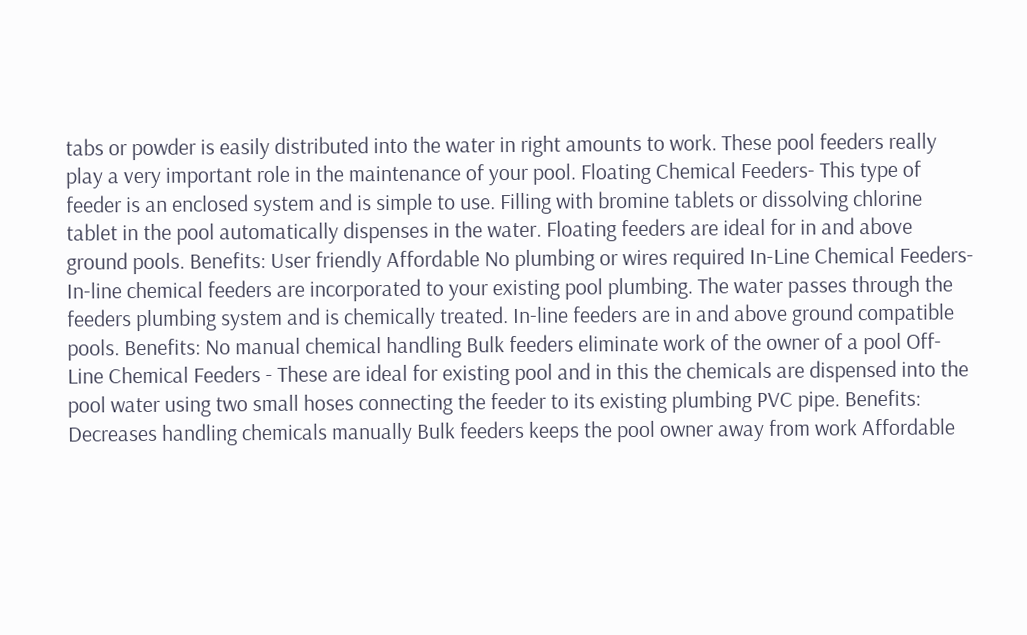tabs or powder is easily distributed into the water in right amounts to work. These pool feeders really play a very important role in the maintenance of your pool. Floating Chemical Feeders- This type of feeder is an enclosed system and is simple to use. Filling with bromine tablets or dissolving chlorine tablet in the pool automatically dispenses in the water. Floating feeders are ideal for in and above ground pools. Benefits: User friendly Affordable No plumbing or wires required In-Line Chemical Feeders- In-line chemical feeders are incorporated to your existing pool plumbing. The water passes through the feeders plumbing system and is chemically treated. In-line feeders are in and above ground compatible pools. Benefits: No manual chemical handling Bulk feeders eliminate work of the owner of a pool Off-Line Chemical Feeders - These are ideal for existing pool and in this the chemicals are dispensed into the pool water using two small hoses connecting the feeder to its existing plumbing PVC pipe. Benefits: Decreases handling chemicals manually Bulk feeders keeps the pool owner away from work Affordable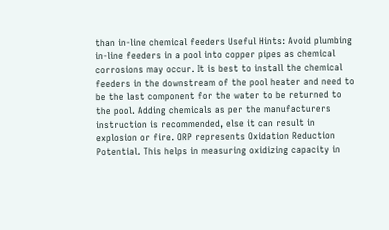than in-line chemical feeders Useful Hints: Avoid plumbing in-line feeders in a pool into copper pipes as chemical corrosions may occur. It is best to install the chemical feeders in the downstream of the pool heater and need to be the last component for the water to be returned to the pool. Adding chemicals as per the manufacturers instruction is recommended, else it can result in explosion or fire. ORP represents Oxidation Reduction Potential. This helps in measuring oxidizing capacity in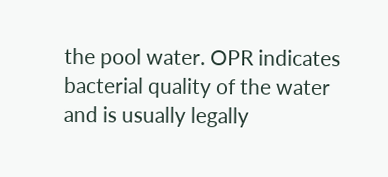the pool water. OPR indicates bacterial quality of the water and is usually legally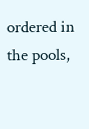ordered in the pools,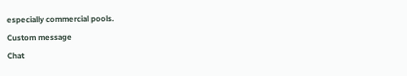especially commercial pools.
Custom message
Chat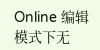Online 编辑模式下无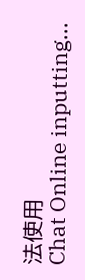法使用
Chat Online inputting...